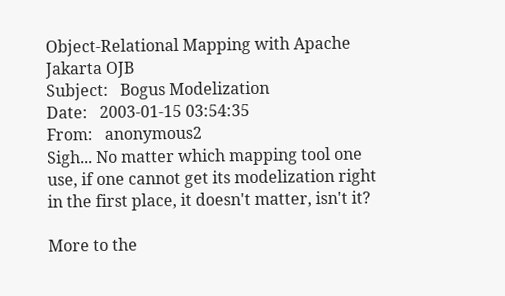Object-Relational Mapping with Apache Jakarta OJB
Subject:   Bogus Modelization
Date:   2003-01-15 03:54:35
From:   anonymous2
Sigh... No matter which mapping tool one use, if one cannot get its modelization right in the first place, it doesn't matter, isn't it?

More to the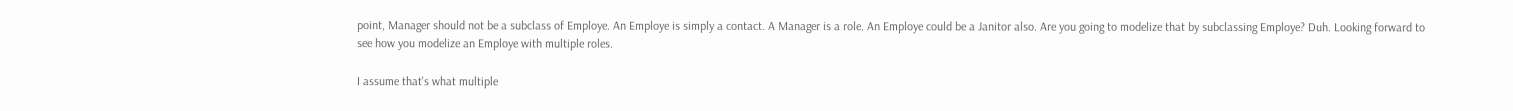point, Manager should not be a subclass of Employe. An Employe is simply a contact. A Manager is a role. An Employe could be a Janitor also. Are you going to modelize that by subclassing Employe? Duh. Looking forward to see how you modelize an Employe with multiple roles.

I assume that's what multiple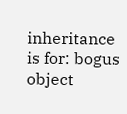inheritance is for: bogus object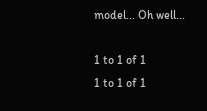model... Oh well...

1 to 1 of 1
1 to 1 of 1